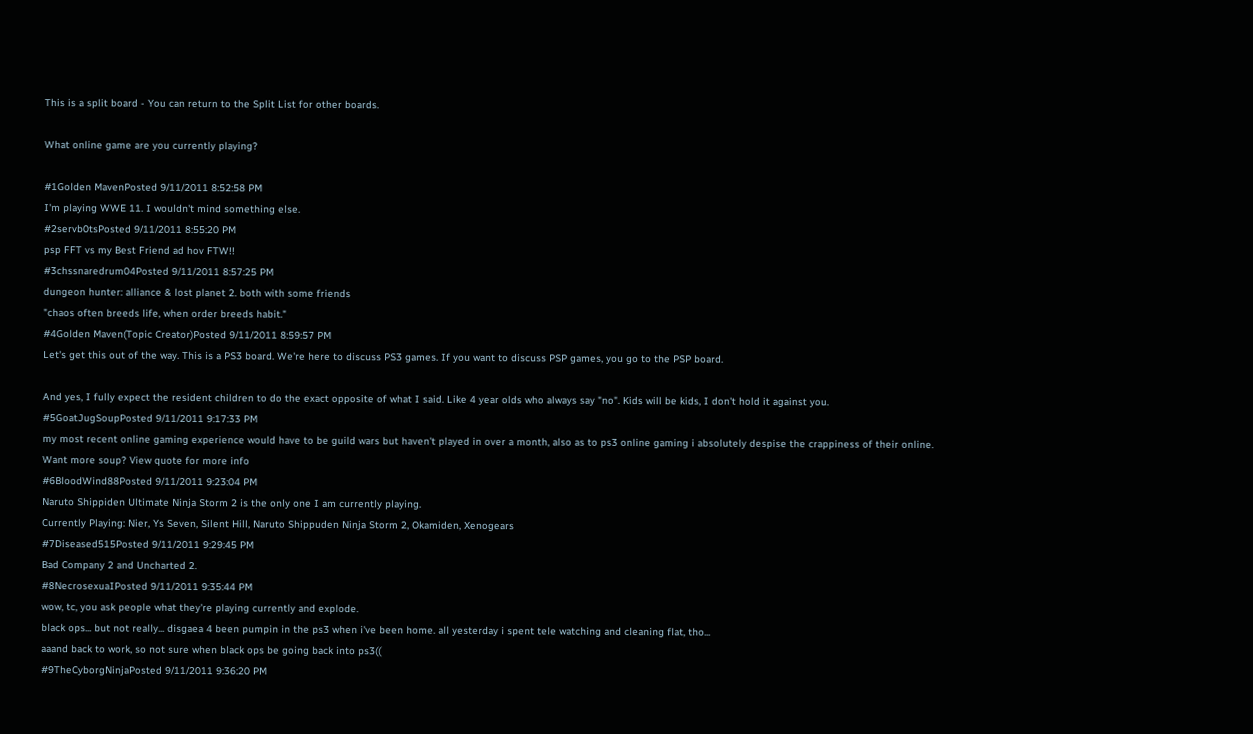This is a split board - You can return to the Split List for other boards.

What online game are you currently playing?

#1Golden MavenPosted 9/11/2011 8:52:58 PM
I'm playing WWE 11. I wouldn't mind something else.
#2servb0tsPosted 9/11/2011 8:55:20 PM
psp FFT vs my Best Friend ad hov FTW!!
#3chssnaredrum04Posted 9/11/2011 8:57:25 PM
dungeon hunter: alliance & lost planet 2. both with some friends
"chaos often breeds life, when order breeds habit."
#4Golden Maven(Topic Creator)Posted 9/11/2011 8:59:57 PM
Let's get this out of the way. This is a PS3 board. We're here to discuss PS3 games. If you want to discuss PSP games, you go to the PSP board.

And yes, I fully expect the resident children to do the exact opposite of what I said. Like 4 year olds who always say "no". Kids will be kids, I don't hold it against you.
#5GoatJugSoupPosted 9/11/2011 9:17:33 PM
my most recent online gaming experience would have to be guild wars but haven't played in over a month, also as to ps3 online gaming i absolutely despise the crappiness of their online.
Want more soup? View quote for more info
#6BloodWind88Posted 9/11/2011 9:23:04 PM
Naruto Shippiden Ultimate Ninja Storm 2 is the only one I am currently playing.
Currently Playing: Nier, Ys Seven, Silent Hill, Naruto Shippuden Ninja Storm 2, Okamiden, Xenogears
#7Diseased515Posted 9/11/2011 9:29:45 PM
Bad Company 2 and Uncharted 2.
#8NecrosexuaIPosted 9/11/2011 9:35:44 PM
wow, tc, you ask people what they're playing currently and explode.
black ops... but not really... disgaea 4 been pumpin in the ps3 when i've been home. all yesterday i spent tele watching and cleaning flat, tho...
aaand back to work, so not sure when black ops be going back into ps3((
#9TheCyborgNinjaPosted 9/11/2011 9:36:20 PM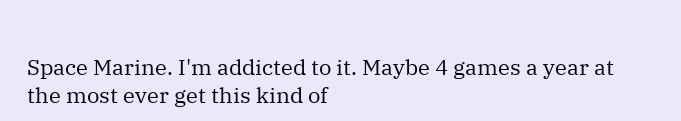Space Marine. I'm addicted to it. Maybe 4 games a year at the most ever get this kind of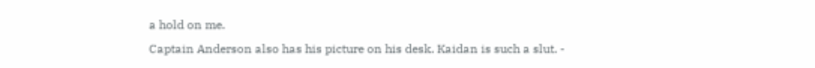a hold on me.
Captain Anderson also has his picture on his desk. Kaidan is such a slut. -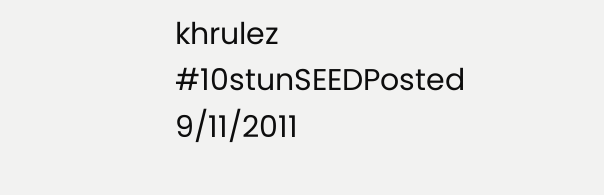khrulez
#10stunSEEDPosted 9/11/2011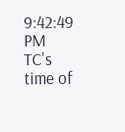9:42:49 PM
TC's time of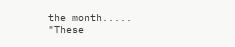the month.....
"These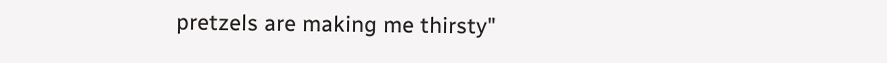pretzels are making me thirsty"